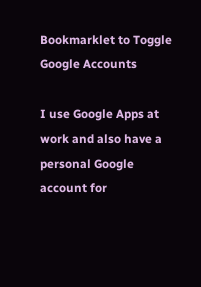Bookmarklet to Toggle Google Accounts

I use Google Apps at work and also have a personal Google account for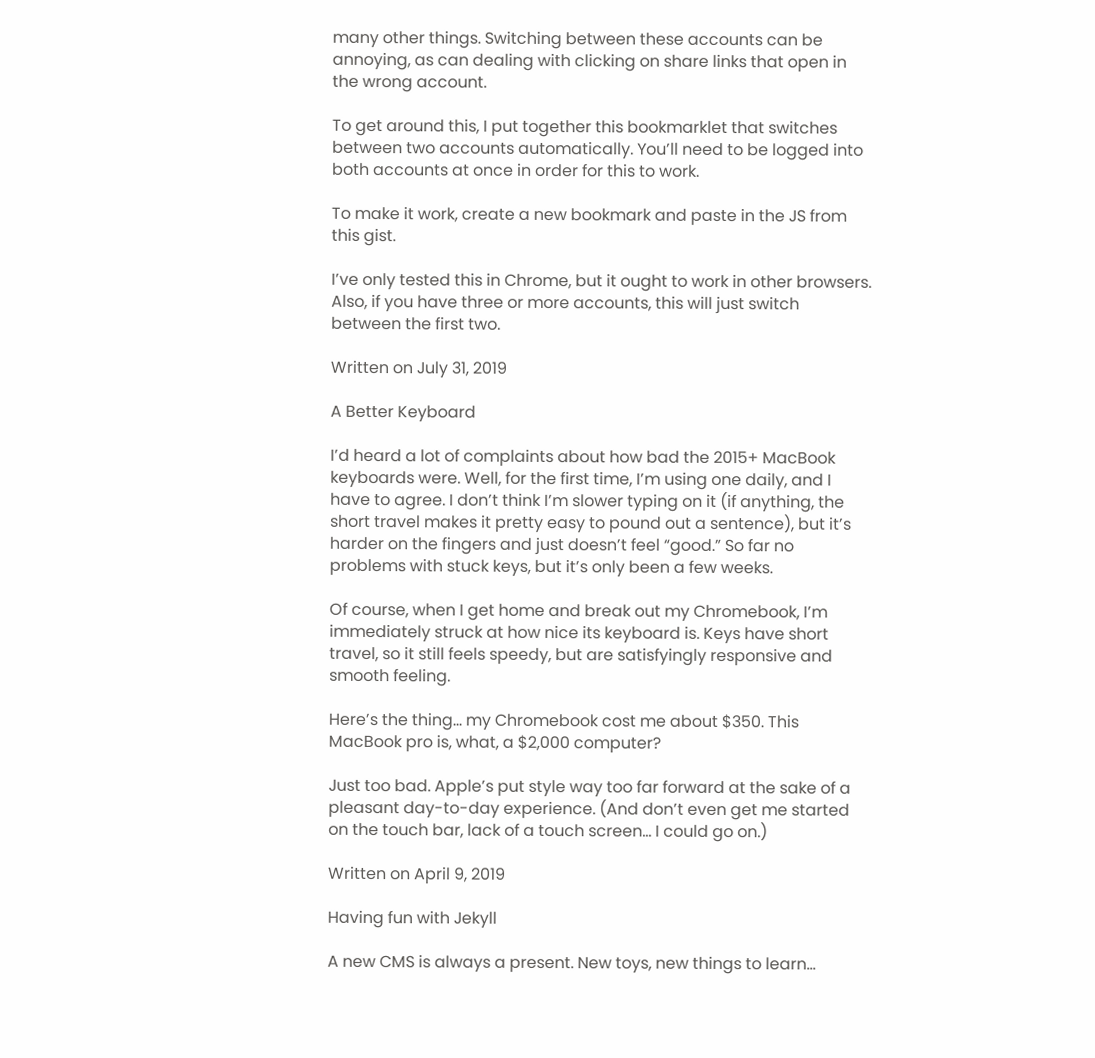many other things. Switching between these accounts can be annoying, as can dealing with clicking on share links that open in the wrong account.

To get around this, I put together this bookmarklet that switches between two accounts automatically. You’ll need to be logged into both accounts at once in order for this to work.

To make it work, create a new bookmark and paste in the JS from this gist.

I’ve only tested this in Chrome, but it ought to work in other browsers. Also, if you have three or more accounts, this will just switch between the first two.

Written on July 31, 2019

A Better Keyboard

I’d heard a lot of complaints about how bad the 2015+ MacBook keyboards were. Well, for the first time, I’m using one daily, and I have to agree. I don’t think I’m slower typing on it (if anything, the short travel makes it pretty easy to pound out a sentence), but it’s harder on the fingers and just doesn’t feel “good.” So far no problems with stuck keys, but it’s only been a few weeks.

Of course, when I get home and break out my Chromebook, I’m immediately struck at how nice its keyboard is. Keys have short travel, so it still feels speedy, but are satisfyingly responsive and smooth feeling.

Here’s the thing… my Chromebook cost me about $350. This MacBook pro is, what, a $2,000 computer?

Just too bad. Apple’s put style way too far forward at the sake of a pleasant day-to-day experience. (And don’t even get me started on the touch bar, lack of a touch screen… I could go on.)

Written on April 9, 2019

Having fun with Jekyll

A new CMS is always a present. New toys, new things to learn…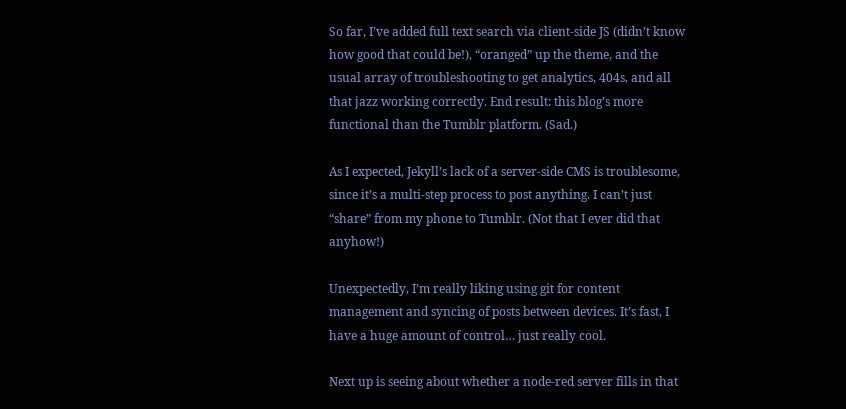So far, I’ve added full text search via client-side JS (didn’t know how good that could be!), “oranged” up the theme, and the usual array of troubleshooting to get analytics, 404s, and all that jazz working correctly. End result: this blog’s more functional than the Tumblr platform. (Sad.)

As I expected, Jekyll’s lack of a server-side CMS is troublesome, since it’s a multi-step process to post anything. I can’t just “share” from my phone to Tumblr. (Not that I ever did that anyhow!)

Unexpectedly, I’m really liking using git for content management and syncing of posts between devices. It’s fast, I have a huge amount of control… just really cool.

Next up is seeing about whether a node-red server fills in that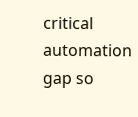critical automation gap so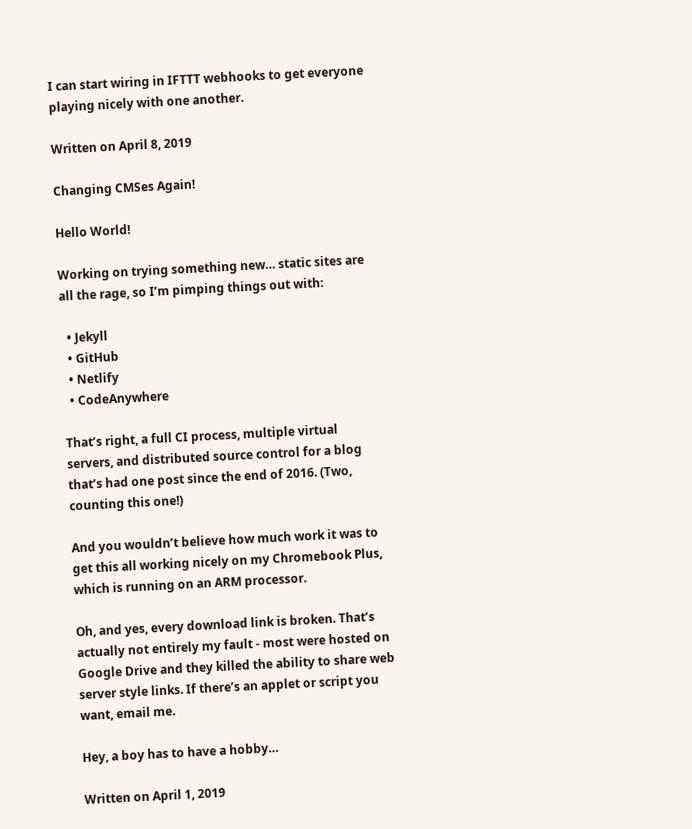I can start wiring in IFTTT webhooks to get everyone playing nicely with one another.

Written on April 8, 2019

Changing CMSes Again!

Hello World!

Working on trying something new… static sites are all the rage, so I’m pimping things out with:

  • Jekyll
  • GitHub
  • Netlify
  • CodeAnywhere

That’s right, a full CI process, multiple virtual servers, and distributed source control for a blog that’s had one post since the end of 2016. (Two, counting this one!)

And you wouldn’t believe how much work it was to get this all working nicely on my Chromebook Plus, which is running on an ARM processor.

Oh, and yes, every download link is broken. That’s actually not entirely my fault - most were hosted on Google Drive and they killed the ability to share web server style links. If there’s an applet or script you want, email me.

Hey, a boy has to have a hobby…

Written on April 1, 2019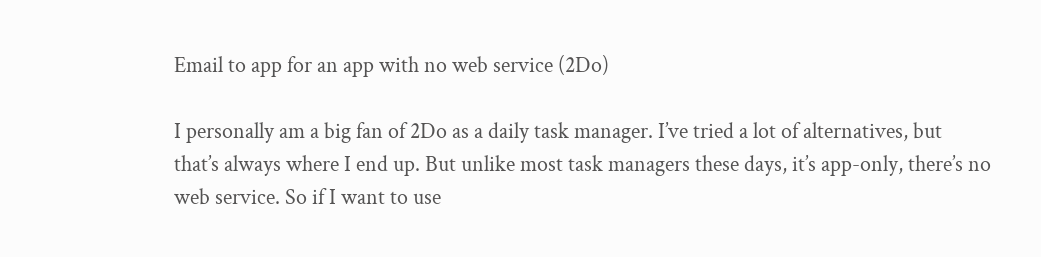Email to app for an app with no web service (2Do)

I personally am a big fan of 2Do as a daily task manager. I’ve tried a lot of alternatives, but that’s always where I end up. But unlike most task managers these days, it’s app-only, there’s no web service. So if I want to use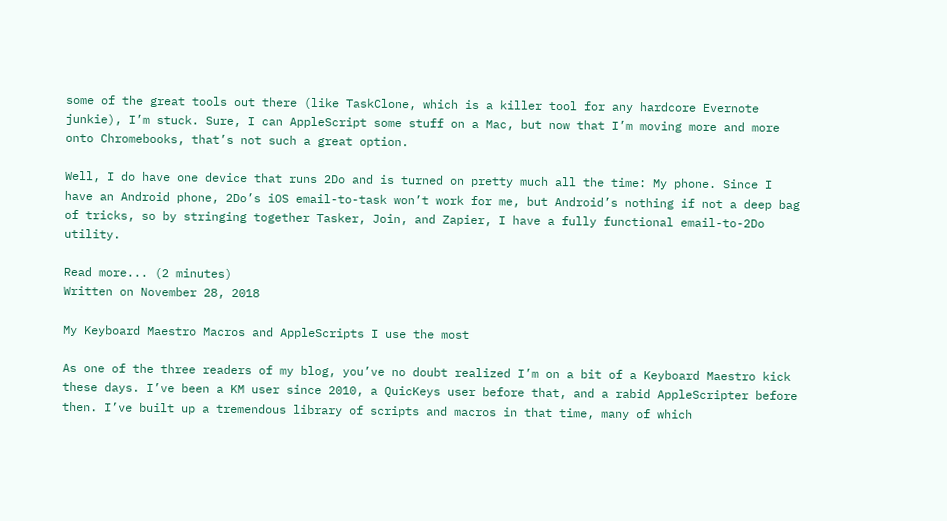some of the great tools out there (like TaskClone, which is a killer tool for any hardcore Evernote junkie), I’m stuck. Sure, I can AppleScript some stuff on a Mac, but now that I’m moving more and more onto Chromebooks, that’s not such a great option.

Well, I do have one device that runs 2Do and is turned on pretty much all the time: My phone. Since I have an Android phone, 2Do’s iOS email-to-task won’t work for me, but Android’s nothing if not a deep bag of tricks, so by stringing together Tasker, Join, and Zapier, I have a fully functional email-to-2Do utility.

Read more... (2 minutes)
Written on November 28, 2018

My Keyboard Maestro Macros and AppleScripts I use the most

As one of the three readers of my blog, you’ve no doubt realized I’m on a bit of a Keyboard Maestro kick these days. I’ve been a KM user since 2010, a QuicKeys user before that, and a rabid AppleScripter before then. I’ve built up a tremendous library of scripts and macros in that time, many of which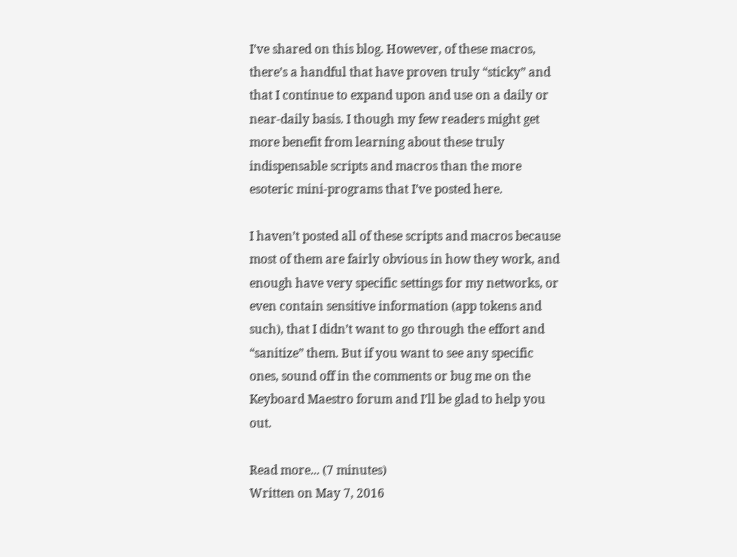I’ve shared on this blog. However, of these macros, there’s a handful that have proven truly “sticky” and that I continue to expand upon and use on a daily or near-daily basis. I though my few readers might get more benefit from learning about these truly indispensable scripts and macros than the more esoteric mini-programs that I’ve posted here.

I haven’t posted all of these scripts and macros because most of them are fairly obvious in how they work, and enough have very specific settings for my networks, or even contain sensitive information (app tokens and such), that I didn’t want to go through the effort and “sanitize” them. But if you want to see any specific ones, sound off in the comments or bug me on the Keyboard Maestro forum and I’ll be glad to help you out.

Read more... (7 minutes)
Written on May 7, 2016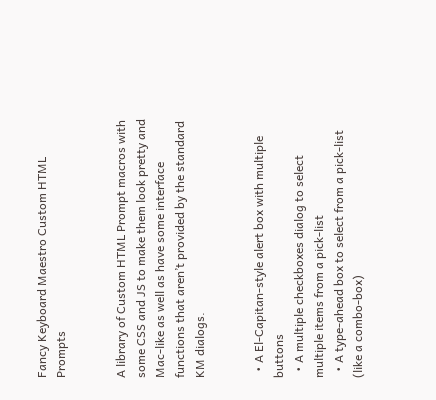Fancy Keyboard Maestro Custom HTML Prompts


A library of Custom HTML Prompt macros with some CSS and JS to make them look pretty and Mac-like as well as have some interface functions that aren’t provided by the standard KM dialogs.


  • A El-Capitan-style alert box with multiple buttons
  • A multiple checkboxes dialog to select multiple items from a pick-list
  • A type-ahead box to select from a pick-list (like a combo-box)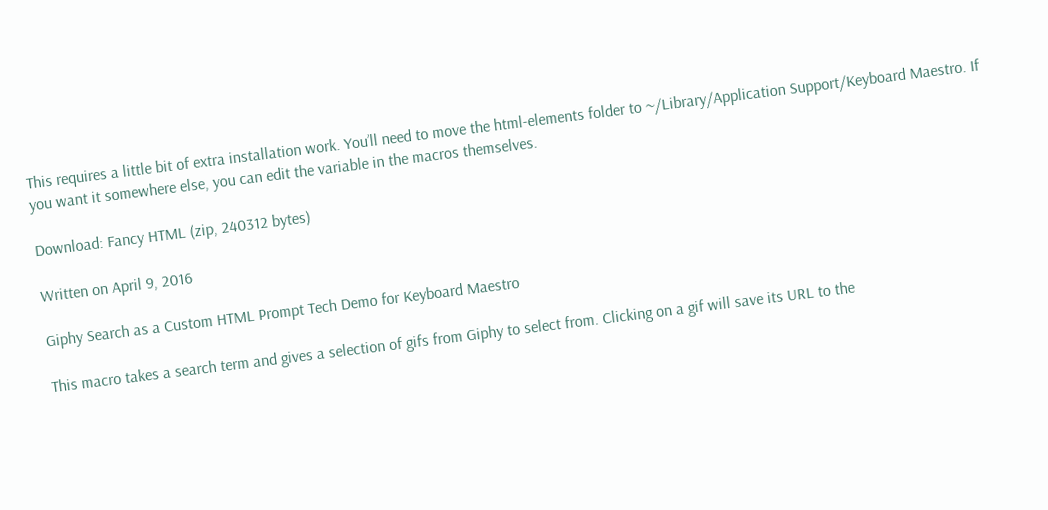This requires a little bit of extra installation work. You’ll need to move the html-elements folder to ~/Library/Application Support/Keyboard Maestro. If you want it somewhere else, you can edit the variable in the macros themselves.

Download: Fancy HTML (zip, 240312 bytes)

Written on April 9, 2016

Giphy Search as a Custom HTML Prompt Tech Demo for Keyboard Maestro

This macro takes a search term and gives a selection of gifs from Giphy to select from. Clicking on a gif will save its URL to the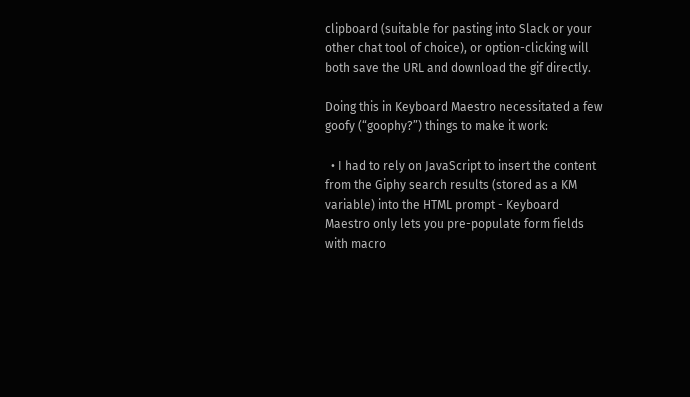clipboard (suitable for pasting into Slack or your other chat tool of choice), or option-clicking will both save the URL and download the gif directly.

Doing this in Keyboard Maestro necessitated a few goofy (“goophy?”) things to make it work:

  • I had to rely on JavaScript to insert the content from the Giphy search results (stored as a KM variable) into the HTML prompt - Keyboard Maestro only lets you pre-populate form fields with macro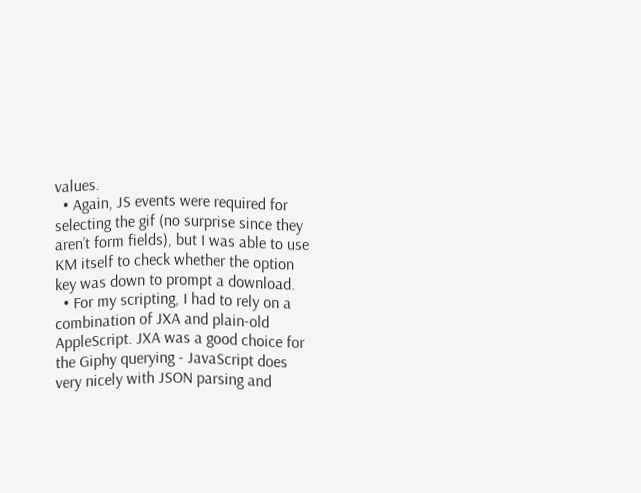values.
  • Again, JS events were required for selecting the gif (no surprise since they aren’t form fields), but I was able to use KM itself to check whether the option key was down to prompt a download.
  • For my scripting, I had to rely on a combination of JXA and plain-old AppleScript. JXA was a good choice for the Giphy querying - JavaScript does very nicely with JSON parsing and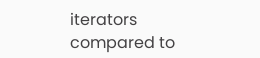iterators compared to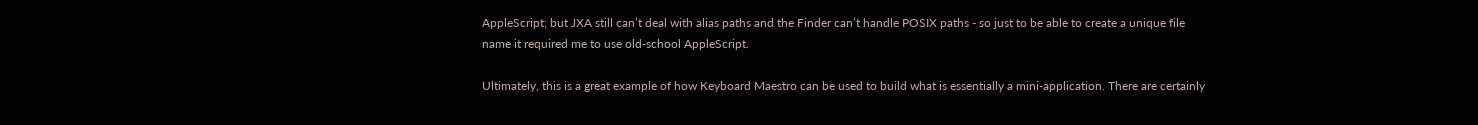AppleScript; but JXA still can’t deal with alias paths and the Finder can’t handle POSIX paths - so just to be able to create a unique file name it required me to use old-school AppleScript.

Ultimately, this is a great example of how Keyboard Maestro can be used to build what is essentially a mini-application. There are certainly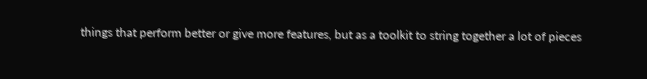things that perform better or give more features, but as a toolkit to string together a lot of pieces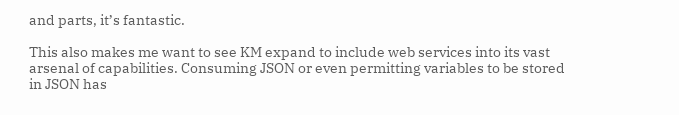and parts, it’s fantastic.

This also makes me want to see KM expand to include web services into its vast arsenal of capabilities. Consuming JSON or even permitting variables to be stored in JSON has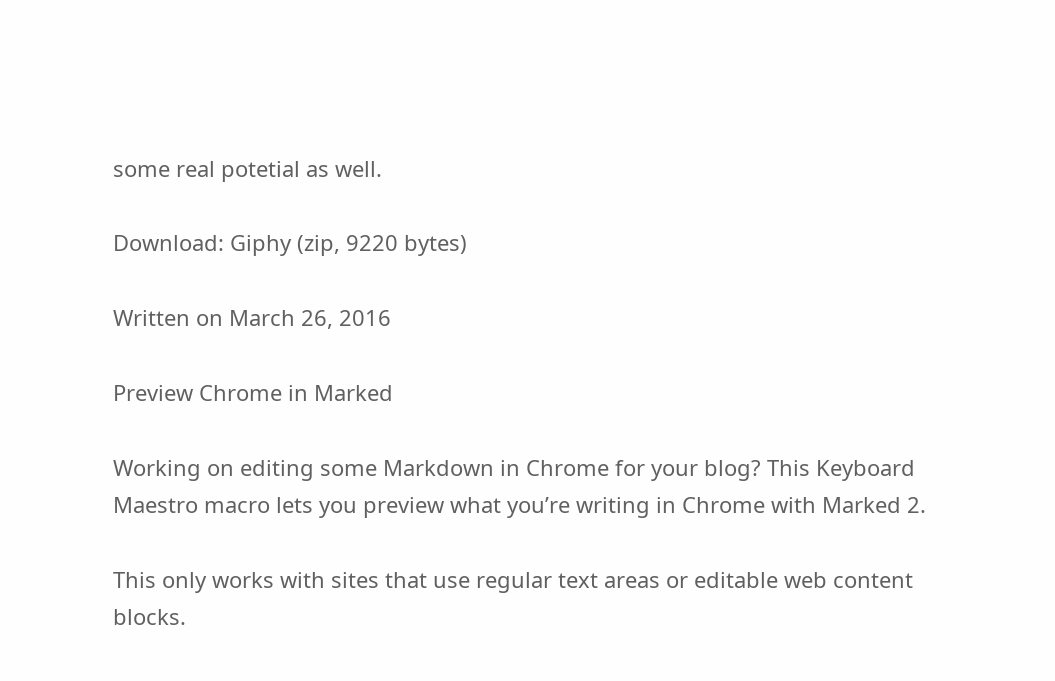some real potetial as well.

Download: Giphy (zip, 9220 bytes)

Written on March 26, 2016

Preview Chrome in Marked

Working on editing some Markdown in Chrome for your blog? This Keyboard Maestro macro lets you preview what you’re writing in Chrome with Marked 2.

This only works with sites that use regular text areas or editable web content blocks.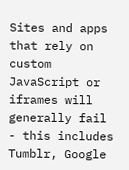Sites and apps that rely on custom JavaScript or iframes will generally fail - this includes Tumblr, Google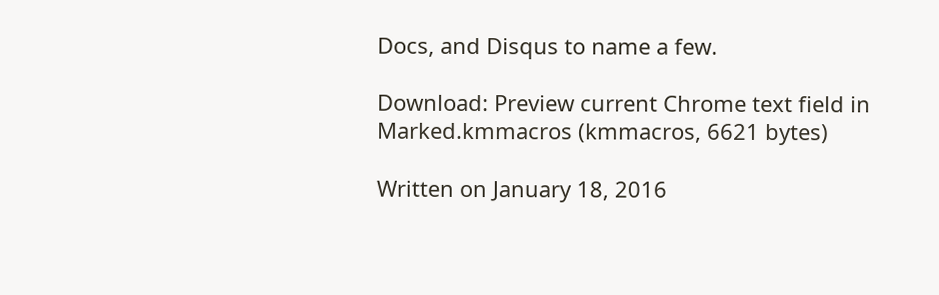Docs, and Disqus to name a few.

Download: Preview current Chrome text field in Marked.kmmacros (kmmacros, 6621 bytes)

Written on January 18, 2016